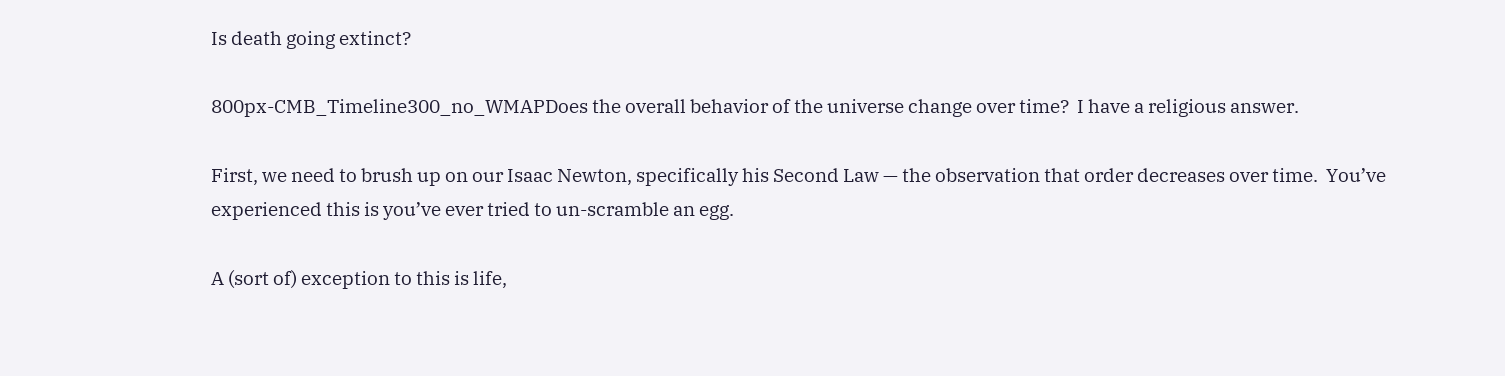Is death going extinct?

800px-CMB_Timeline300_no_WMAPDoes the overall behavior of the universe change over time?  I have a religious answer.

First, we need to brush up on our Isaac Newton, specifically his Second Law — the observation that order decreases over time.  You’ve experienced this is you’ve ever tried to un-scramble an egg.

A (sort of) exception to this is life,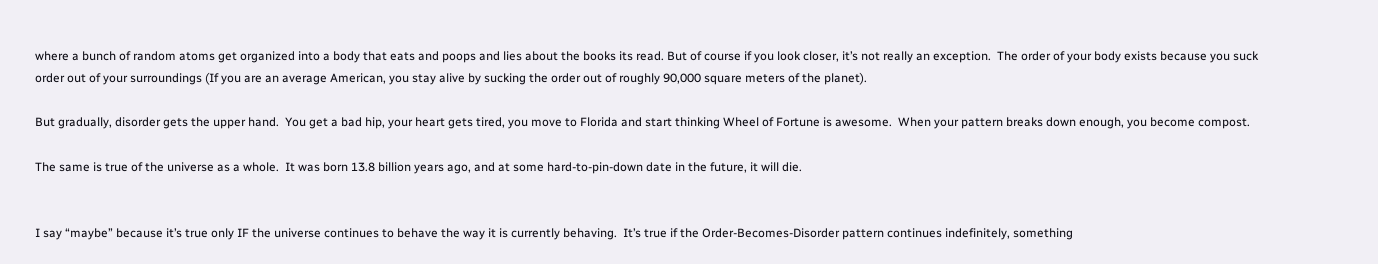where a bunch of random atoms get organized into a body that eats and poops and lies about the books its read. But of course if you look closer, it’s not really an exception.  The order of your body exists because you suck order out of your surroundings (If you are an average American, you stay alive by sucking the order out of roughly 90,000 square meters of the planet).

But gradually, disorder gets the upper hand.  You get a bad hip, your heart gets tired, you move to Florida and start thinking Wheel of Fortune is awesome.  When your pattern breaks down enough, you become compost.

The same is true of the universe as a whole.  It was born 13.8 billion years ago, and at some hard-to-pin-down date in the future, it will die.


I say “maybe” because it’s true only IF the universe continues to behave the way it is currently behaving.  It’s true if the Order-Becomes-Disorder pattern continues indefinitely, something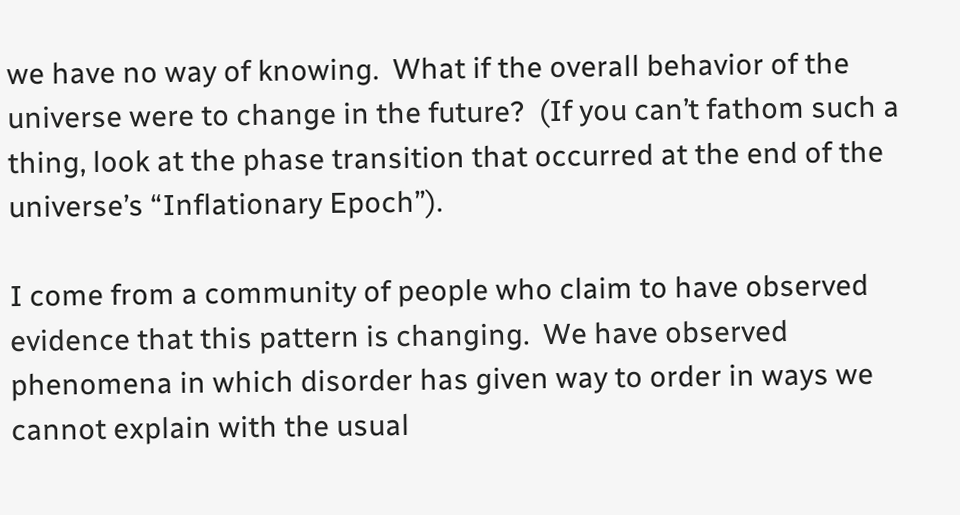we have no way of knowing.  What if the overall behavior of the universe were to change in the future?  (If you can’t fathom such a thing, look at the phase transition that occurred at the end of the universe’s “Inflationary Epoch”).

I come from a community of people who claim to have observed evidence that this pattern is changing.  We have observed phenomena in which disorder has given way to order in ways we cannot explain with the usual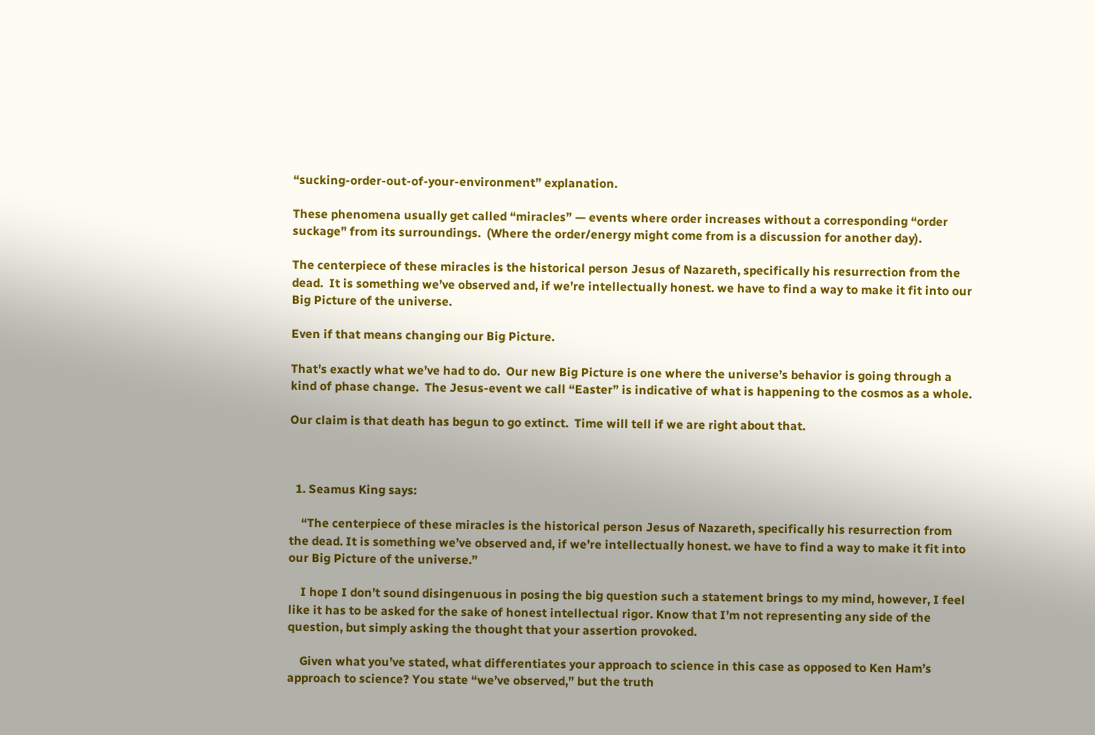“sucking-order-out-of-your-environment” explanation.

These phenomena usually get called “miracles” — events where order increases without a corresponding “order suckage” from its surroundings.  (Where the order/energy might come from is a discussion for another day).

The centerpiece of these miracles is the historical person Jesus of Nazareth, specifically his resurrection from the dead.  It is something we’ve observed and, if we’re intellectually honest. we have to find a way to make it fit into our Big Picture of the universe.

Even if that means changing our Big Picture.

That’s exactly what we’ve had to do.  Our new Big Picture is one where the universe’s behavior is going through a kind of phase change.  The Jesus-event we call “Easter” is indicative of what is happening to the cosmos as a whole.

Our claim is that death has begun to go extinct.  Time will tell if we are right about that.



  1. Seamus King says:

    “The centerpiece of these miracles is the historical person Jesus of Nazareth, specifically his resurrection from the dead. It is something we’ve observed and, if we’re intellectually honest. we have to find a way to make it fit into our Big Picture of the universe.”

    I hope I don’t sound disingenuous in posing the big question such a statement brings to my mind, however, I feel like it has to be asked for the sake of honest intellectual rigor. Know that I’m not representing any side of the question, but simply asking the thought that your assertion provoked.

    Given what you’ve stated, what differentiates your approach to science in this case as opposed to Ken Ham’s approach to science? You state “we’ve observed,” but the truth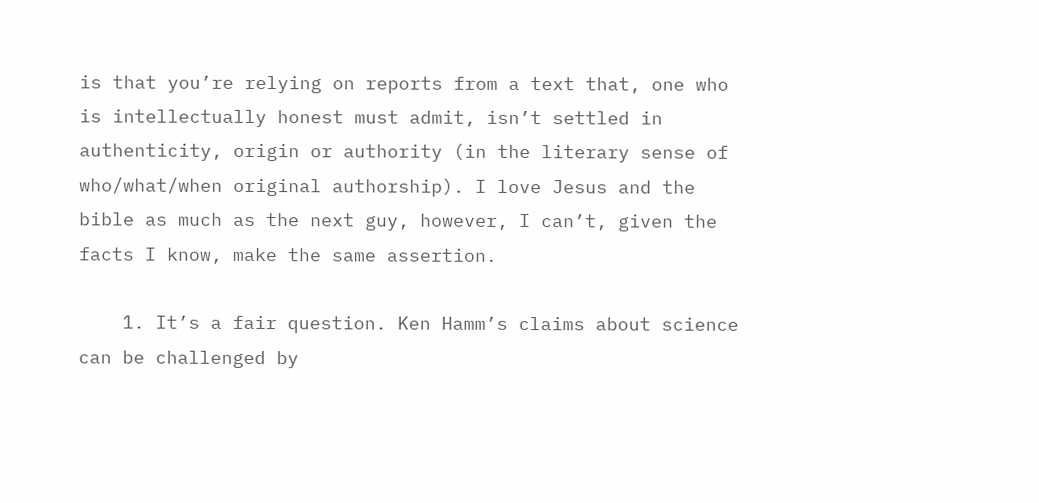is that you’re relying on reports from a text that, one who is intellectually honest must admit, isn’t settled in authenticity, origin or authority (in the literary sense of who/what/when original authorship). I love Jesus and the bible as much as the next guy, however, I can’t, given the facts I know, make the same assertion.

    1. It’s a fair question. Ken Hamm’s claims about science can be challenged by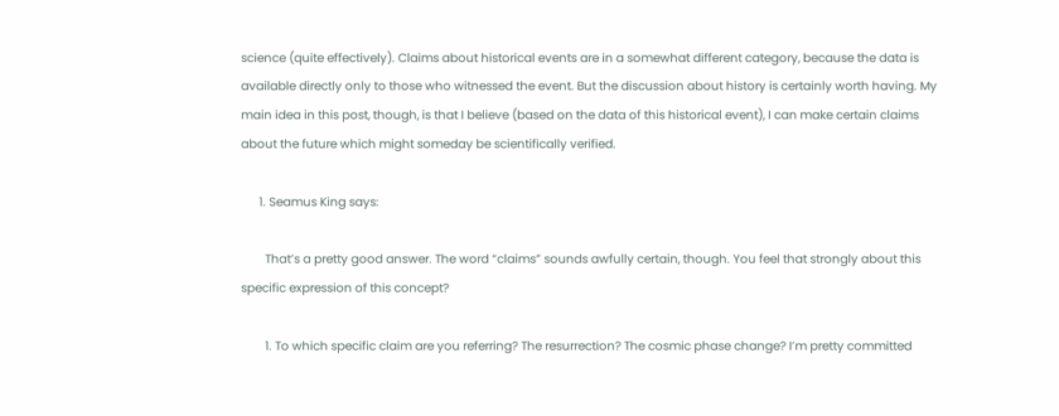science (quite effectively). Claims about historical events are in a somewhat different category, because the data is available directly only to those who witnessed the event. But the discussion about history is certainly worth having. My main idea in this post, though, is that I believe (based on the data of this historical event), I can make certain claims about the future which might someday be scientifically verified.

      1. Seamus King says:

        That’s a pretty good answer. The word “claims” sounds awfully certain, though. You feel that strongly about this specific expression of this concept?

        1. To which specific claim are you referring? The resurrection? The cosmic phase change? I’m pretty committed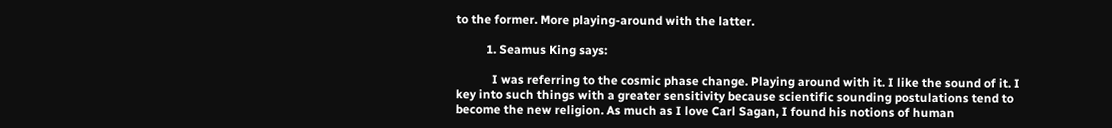to the former. More playing-around with the latter.

          1. Seamus King says:

            I was referring to the cosmic phase change. Playing around with it. I like the sound of it. I key into such things with a greater sensitivity because scientific sounding postulations tend to become the new religion. As much as I love Carl Sagan, I found his notions of human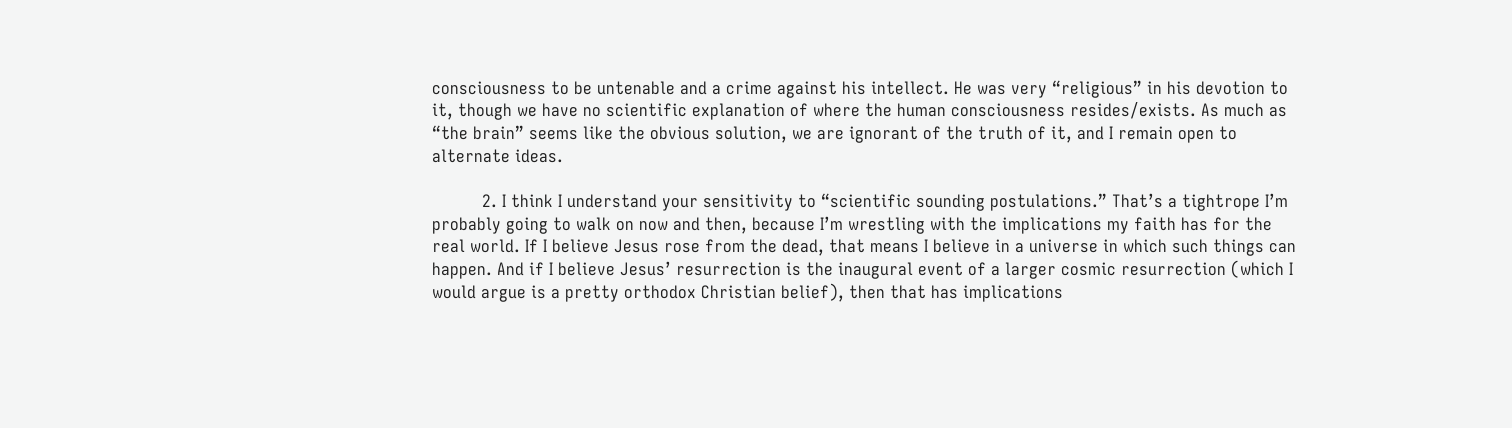consciousness to be untenable and a crime against his intellect. He was very “religious” in his devotion to it, though we have no scientific explanation of where the human consciousness resides/exists. As much as “the brain” seems like the obvious solution, we are ignorant of the truth of it, and I remain open to alternate ideas.

          2. I think I understand your sensitivity to “scientific sounding postulations.” That’s a tightrope I’m probably going to walk on now and then, because I’m wrestling with the implications my faith has for the real world. If I believe Jesus rose from the dead, that means I believe in a universe in which such things can happen. And if I believe Jesus’ resurrection is the inaugural event of a larger cosmic resurrection (which I would argue is a pretty orthodox Christian belief), then that has implications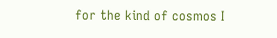for the kind of cosmos I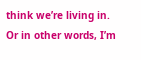think we’re living in. Or in other words, I’m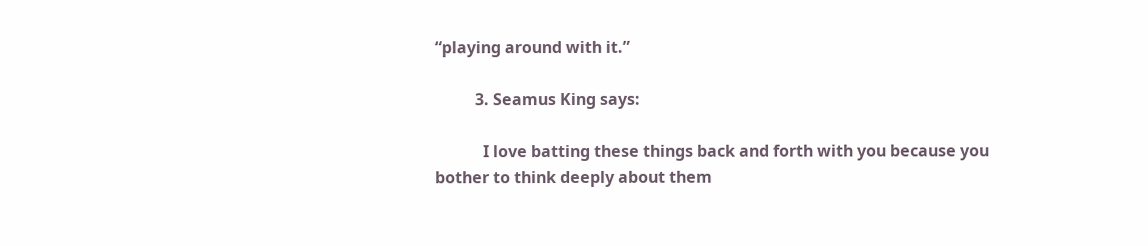“playing around with it.”

          3. Seamus King says:

            I love batting these things back and forth with you because you bother to think deeply about them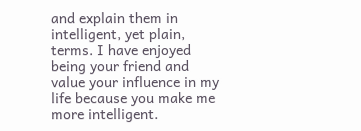and explain them in intelligent, yet plain, terms. I have enjoyed being your friend and value your influence in my life because you make me more intelligent.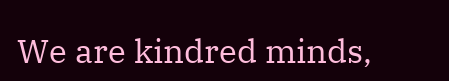We are kindred minds,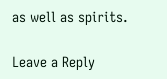as well as spirits.

Leave a Reply